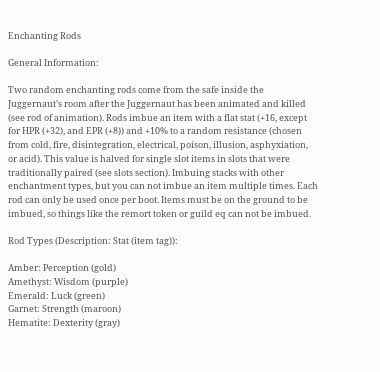Enchanting Rods

General Information:

Two random enchanting rods come from the safe inside the Juggernaut’s room after the Juggernaut has been animated and killed (see rod of animation). Rods imbue an item with a flat stat (+16, except for HPR (+32), and EPR (+8)) and +10% to a random resistance (chosen from cold, fire, disintegration, electrical, poison, illusion, asphyxiation, or acid). This value is halved for single slot items in slots that were traditionally paired (see slots section). Imbuing stacks with other enchantment types, but you can not imbue an item multiple times. Each rod can only be used once per boot. Items must be on the ground to be imbued, so things like the remort token or guild eq can not be imbued.

Rod Types (Description: Stat (item tag)):

Amber: Perception (gold)
Amethyst: Wisdom (purple)
Emerald: Luck (green)
Garnet: Strength (maroon)
Hematite: Dexterity (gray)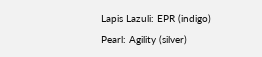Lapis Lazuli: EPR (indigo)
Pearl: Agility (silver)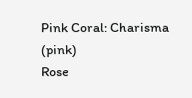Pink Coral: Charisma (pink)
Rose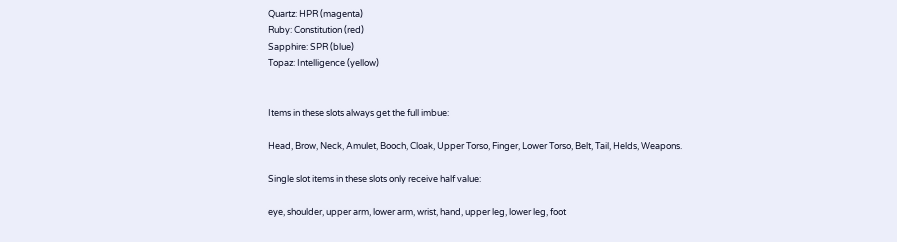Quartz: HPR (magenta)
Ruby: Constitution (red)
Sapphire: SPR (blue)
Topaz: Intelligence (yellow)


Items in these slots always get the full imbue:

Head, Brow, Neck, Amulet, Booch, Cloak, Upper Torso, Finger, Lower Torso, Belt, Tail, Helds, Weapons.

Single slot items in these slots only receive half value:

eye, shoulder, upper arm, lower arm, wrist, hand, upper leg, lower leg, foot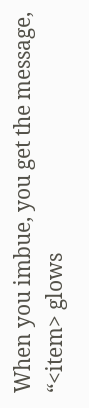When you imbue, you get the message, “<item> glows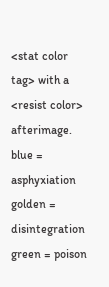<stat color tag> with a <resist color> afterimage.
blue = asphyxiation
golden = disintegration
green = poison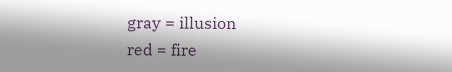gray = illusion
red = fire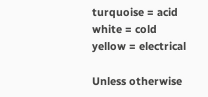turquoise = acid
white = cold
yellow = electrical

Unless otherwise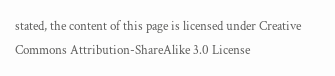stated, the content of this page is licensed under Creative Commons Attribution-ShareAlike 3.0 License